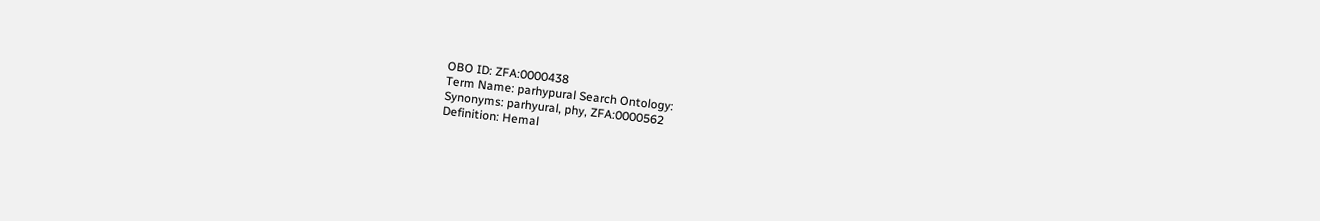OBO ID: ZFA:0000438
Term Name: parhypural Search Ontology:
Synonyms: parhyural, phy, ZFA:0000562
Definition: Hemal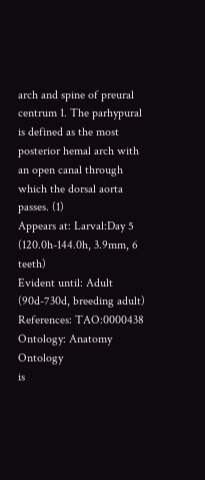arch and spine of preural centrum 1. The parhypural is defined as the most posterior hemal arch with an open canal through which the dorsal aorta passes. (1)
Appears at: Larval:Day 5 (120.0h-144.0h, 3.9mm, 6 teeth)
Evident until: Adult (90d-730d, breeding adult)
References: TAO:0000438
Ontology: Anatomy Ontology
is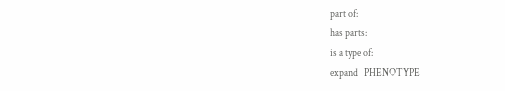part of:
has parts:
is a type of:
expand   PHENOTYPE